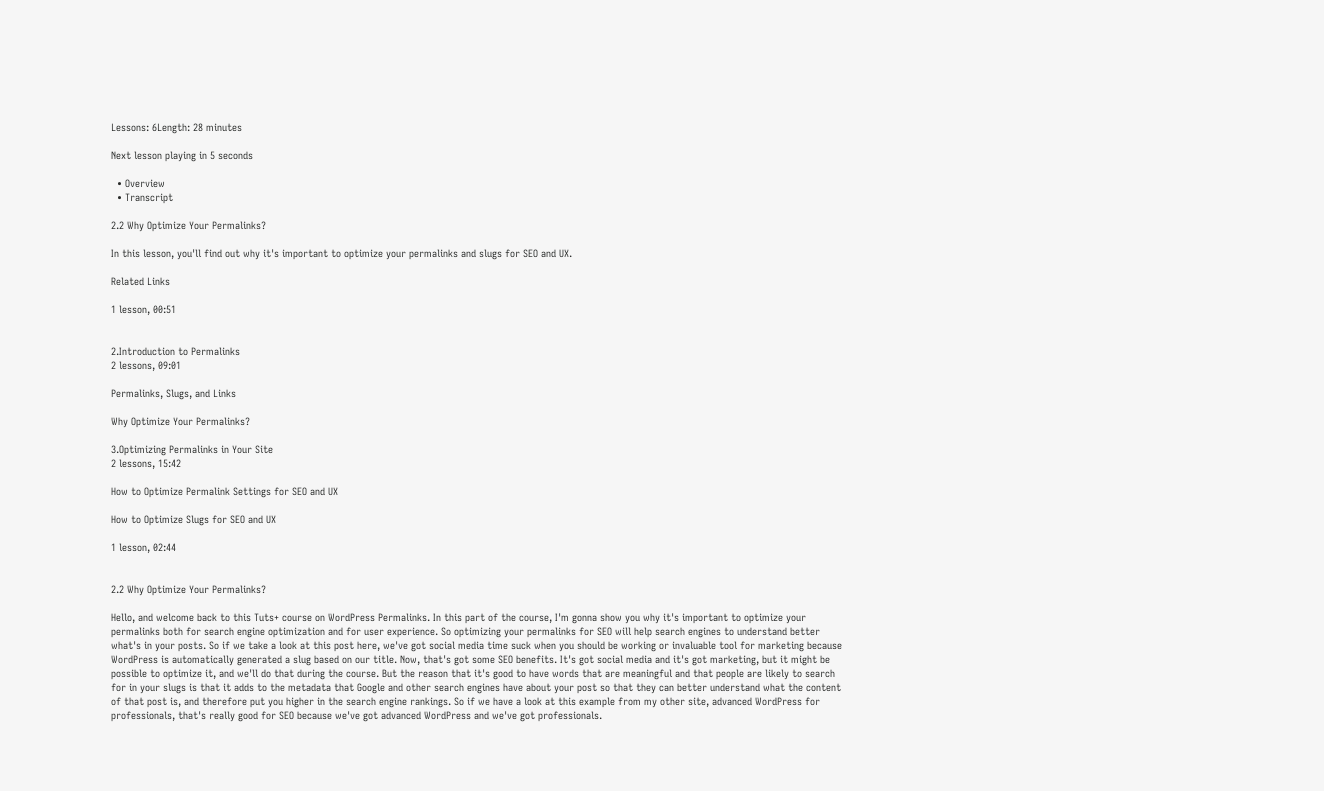Lessons: 6Length: 28 minutes

Next lesson playing in 5 seconds

  • Overview
  • Transcript

2.2 Why Optimize Your Permalinks?

In this lesson, you'll find out why it's important to optimize your permalinks and slugs for SEO and UX.

Related Links

1 lesson, 00:51


2.Introduction to Permalinks
2 lessons, 09:01

Permalinks, Slugs, and Links

Why Optimize Your Permalinks?

3.Optimizing Permalinks in Your Site
2 lessons, 15:42

How to Optimize Permalink Settings for SEO and UX

How to Optimize Slugs for SEO and UX

1 lesson, 02:44


2.2 Why Optimize Your Permalinks?

Hello, and welcome back to this Tuts+ course on WordPress Permalinks. In this part of the course, I'm gonna show you why it's important to optimize your permalinks both for search engine optimization and for user experience. So optimizing your permalinks for SEO will help search engines to understand better what's in your posts. So if we take a look at this post here, we've got social media time suck when you should be working or invaluable tool for marketing because WordPress is automatically generated a slug based on our title. Now, that's got some SEO benefits. It's got social media and it's got marketing, but it might be possible to optimize it, and we'll do that during the course. But the reason that it's good to have words that are meaningful and that people are likely to search for in your slugs is that it adds to the metadata that Google and other search engines have about your post so that they can better understand what the content of that post is, and therefore put you higher in the search engine rankings. So if we have a look at this example from my other site, advanced WordPress for professionals, that's really good for SEO because we've got advanced WordPress and we've got professionals.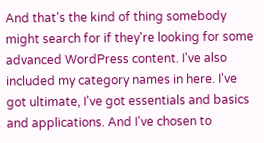And that's the kind of thing somebody might search for if they're looking for some advanced WordPress content. I've also included my category names in here. I've got ultimate, I've got essentials and basics and applications. And I've chosen to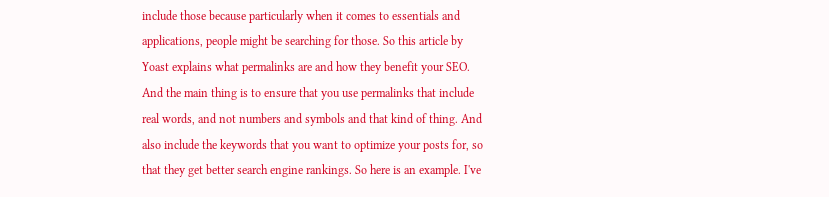include those because particularly when it comes to essentials and applications, people might be searching for those. So this article by Yoast explains what permalinks are and how they benefit your SEO. And the main thing is to ensure that you use permalinks that include real words, and not numbers and symbols and that kind of thing. And also include the keywords that you want to optimize your posts for, so that they get better search engine rankings. So here is an example. I've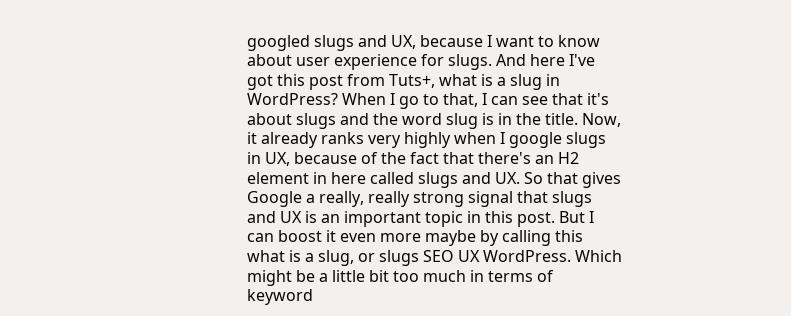googled slugs and UX, because I want to know about user experience for slugs. And here I've got this post from Tuts+, what is a slug in WordPress? When I go to that, I can see that it's about slugs and the word slug is in the title. Now, it already ranks very highly when I google slugs in UX, because of the fact that there's an H2 element in here called slugs and UX. So that gives Google a really, really strong signal that slugs and UX is an important topic in this post. But I can boost it even more maybe by calling this what is a slug, or slugs SEO UX WordPress. Which might be a little bit too much in terms of keyword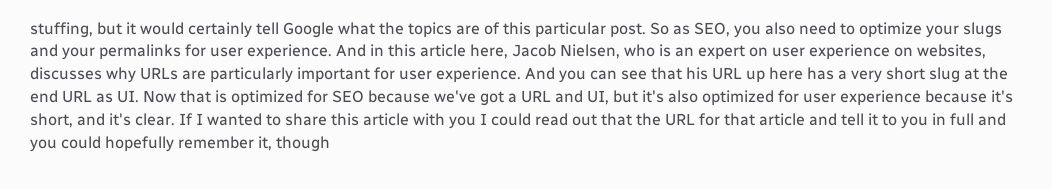stuffing, but it would certainly tell Google what the topics are of this particular post. So as SEO, you also need to optimize your slugs and your permalinks for user experience. And in this article here, Jacob Nielsen, who is an expert on user experience on websites, discusses why URLs are particularly important for user experience. And you can see that his URL up here has a very short slug at the end URL as UI. Now that is optimized for SEO because we've got a URL and UI, but it's also optimized for user experience because it's short, and it's clear. If I wanted to share this article with you I could read out that the URL for that article and tell it to you in full and you could hopefully remember it, though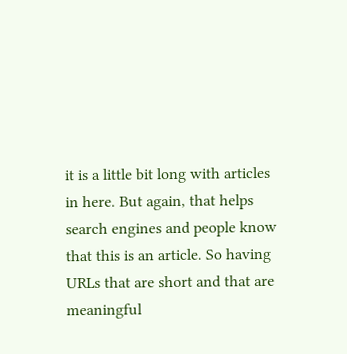it is a little bit long with articles in here. But again, that helps search engines and people know that this is an article. So having URLs that are short and that are meaningful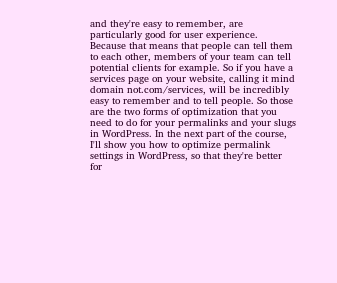and they're easy to remember, are particularly good for user experience. Because that means that people can tell them to each other, members of your team can tell potential clients for example. So if you have a services page on your website, calling it mind domain not.com/services, will be incredibly easy to remember and to tell people. So those are the two forms of optimization that you need to do for your permalinks and your slugs in WordPress. In the next part of the course, I'll show you how to optimize permalink settings in WordPress, so that they're better for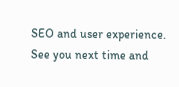SEO and user experience. See you next time and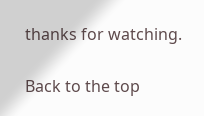thanks for watching.

Back to the top